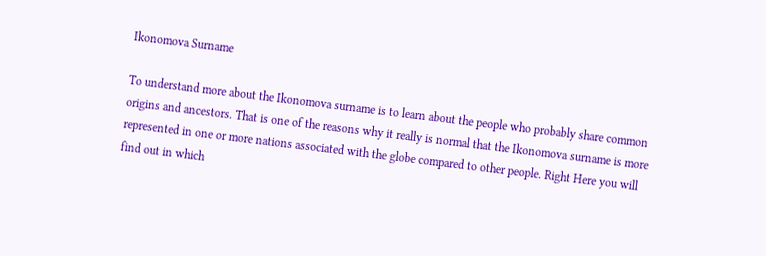Ikonomova Surname

To understand more about the Ikonomova surname is to learn about the people who probably share common origins and ancestors. That is one of the reasons why it really is normal that the Ikonomova surname is more represented in one or more nations associated with the globe compared to other people. Right Here you will find out in which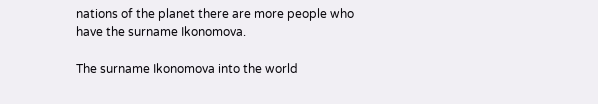nations of the planet there are more people who have the surname Ikonomova.

The surname Ikonomova into the world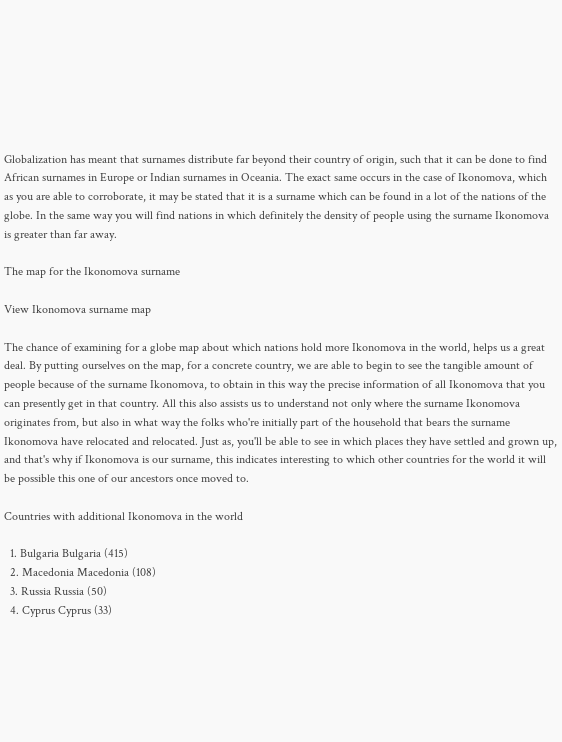Globalization has meant that surnames distribute far beyond their country of origin, such that it can be done to find African surnames in Europe or Indian surnames in Oceania. The exact same occurs in the case of Ikonomova, which as you are able to corroborate, it may be stated that it is a surname which can be found in a lot of the nations of the globe. In the same way you will find nations in which definitely the density of people using the surname Ikonomova is greater than far away.

The map for the Ikonomova surname

View Ikonomova surname map

The chance of examining for a globe map about which nations hold more Ikonomova in the world, helps us a great deal. By putting ourselves on the map, for a concrete country, we are able to begin to see the tangible amount of people because of the surname Ikonomova, to obtain in this way the precise information of all Ikonomova that you can presently get in that country. All this also assists us to understand not only where the surname Ikonomova originates from, but also in what way the folks who're initially part of the household that bears the surname Ikonomova have relocated and relocated. Just as, you'll be able to see in which places they have settled and grown up, and that's why if Ikonomova is our surname, this indicates interesting to which other countries for the world it will be possible this one of our ancestors once moved to.

Countries with additional Ikonomova in the world

  1. Bulgaria Bulgaria (415)
  2. Macedonia Macedonia (108)
  3. Russia Russia (50)
  4. Cyprus Cyprus (33)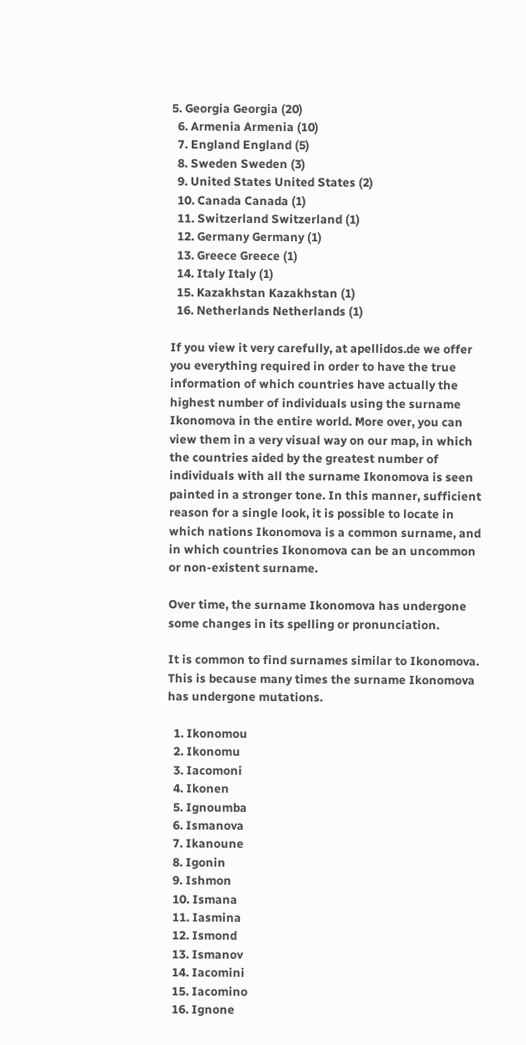5. Georgia Georgia (20)
  6. Armenia Armenia (10)
  7. England England (5)
  8. Sweden Sweden (3)
  9. United States United States (2)
  10. Canada Canada (1)
  11. Switzerland Switzerland (1)
  12. Germany Germany (1)
  13. Greece Greece (1)
  14. Italy Italy (1)
  15. Kazakhstan Kazakhstan (1)
  16. Netherlands Netherlands (1)

If you view it very carefully, at apellidos.de we offer you everything required in order to have the true information of which countries have actually the highest number of individuals using the surname Ikonomova in the entire world. More over, you can view them in a very visual way on our map, in which the countries aided by the greatest number of individuals with all the surname Ikonomova is seen painted in a stronger tone. In this manner, sufficient reason for a single look, it is possible to locate in which nations Ikonomova is a common surname, and in which countries Ikonomova can be an uncommon or non-existent surname.

Over time, the surname Ikonomova has undergone some changes in its spelling or pronunciation.

It is common to find surnames similar to Ikonomova. This is because many times the surname Ikonomova has undergone mutations.

  1. Ikonomou
  2. Ikonomu
  3. Iacomoni
  4. Ikonen
  5. Ignoumba
  6. Ismanova
  7. Ikanoune
  8. Igonin
  9. Ishmon
  10. Ismana
  11. Iasmina
  12. Ismond
  13. Ismanov
  14. Iacomini
  15. Iacomino
  16. Ignone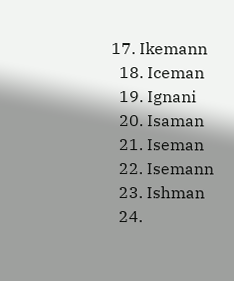17. Ikemann
  18. Iceman
  19. Ignani
  20. Isaman
  21. Iseman
  22. Isemann
  23. Ishman
  24.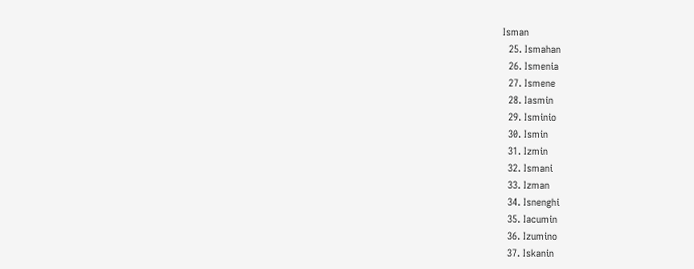Isman
  25. Ismahan
  26. Ismenia
  27. Ismene
  28. Iasmin
  29. Isminio
  30. Ismin
  31. Izmin
  32. Ismani
  33. Izman
  34. Isnenghi
  35. Iacumin
  36. Izumino
  37. Iskanin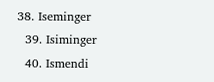38. Iseminger
  39. Isiminger
  40. Ismendi